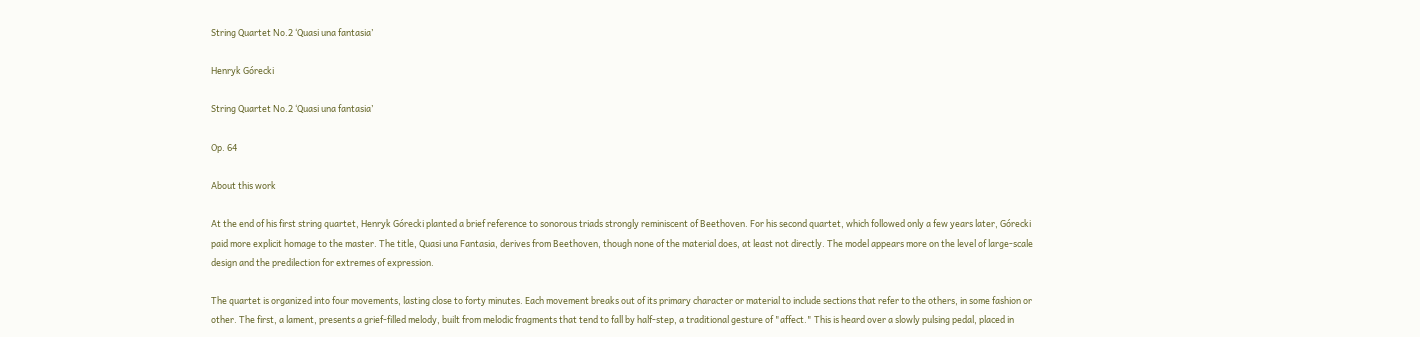String Quartet No.2 ‘Quasi una fantasia’

Henryk Górecki

String Quartet No.2 ‘Quasi una fantasia’

Op. 64

About this work

At the end of his first string quartet, Henryk Górecki planted a brief reference to sonorous triads strongly reminiscent of Beethoven. For his second quartet, which followed only a few years later, Górecki paid more explicit homage to the master. The title, Quasi una Fantasia, derives from Beethoven, though none of the material does, at least not directly. The model appears more on the level of large-scale design and the predilection for extremes of expression.

The quartet is organized into four movements, lasting close to forty minutes. Each movement breaks out of its primary character or material to include sections that refer to the others, in some fashion or other. The first, a lament, presents a grief-filled melody, built from melodic fragments that tend to fall by half-step, a traditional gesture of "affect." This is heard over a slowly pulsing pedal, placed in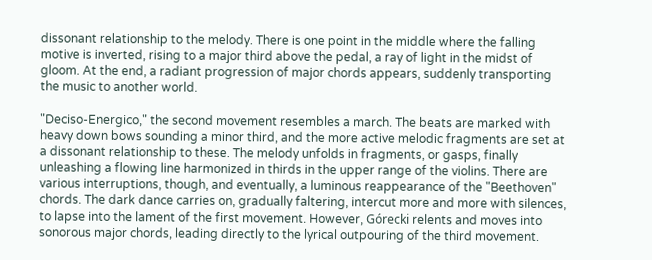dissonant relationship to the melody. There is one point in the middle where the falling motive is inverted, rising to a major third above the pedal, a ray of light in the midst of gloom. At the end, a radiant progression of major chords appears, suddenly transporting the music to another world.

"Deciso-Energico," the second movement resembles a march. The beats are marked with heavy down bows sounding a minor third, and the more active melodic fragments are set at a dissonant relationship to these. The melody unfolds in fragments, or gasps, finally unleashing a flowing line harmonized in thirds in the upper range of the violins. There are various interruptions, though, and eventually, a luminous reappearance of the "Beethoven" chords. The dark dance carries on, gradually faltering, intercut more and more with silences, to lapse into the lament of the first movement. However, Górecki relents and moves into sonorous major chords, leading directly to the lyrical outpouring of the third movement.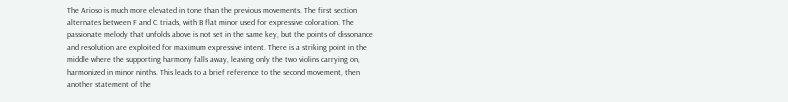The Arioso is much more elevated in tone than the previous movements. The first section alternates between F and C triads, with B flat minor used for expressive coloration. The passionate melody that unfolds above is not set in the same key, but the points of dissonance and resolution are exploited for maximum expressive intent. There is a striking point in the middle where the supporting harmony falls away, leaving only the two violins carrying on, harmonized in minor ninths. This leads to a brief reference to the second movement, then another statement of the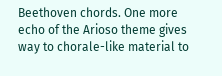Beethoven chords. One more echo of the Arioso theme gives way to chorale-like material to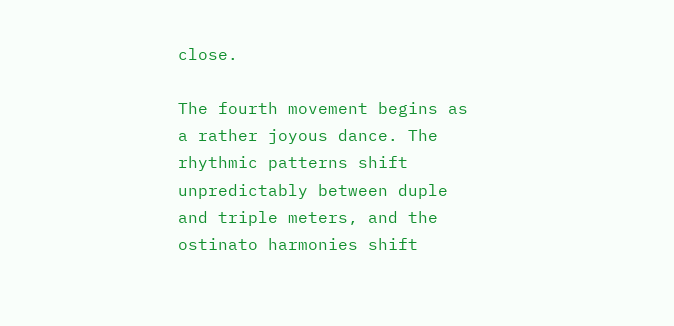close.

The fourth movement begins as a rather joyous dance. The rhythmic patterns shift unpredictably between duple and triple meters, and the ostinato harmonies shift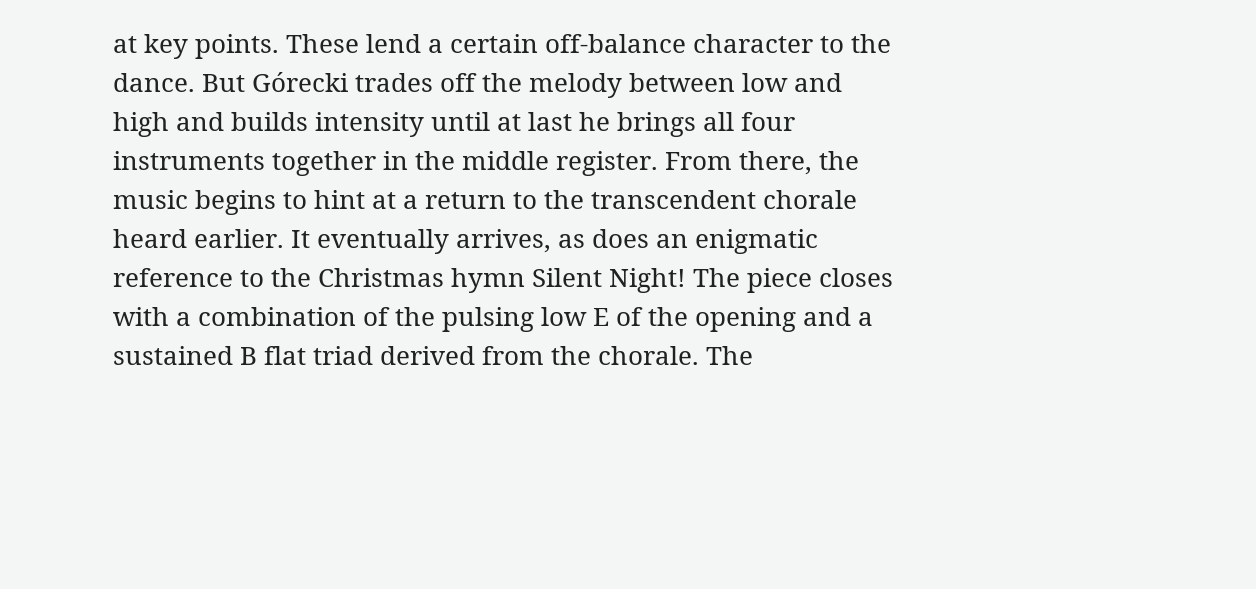at key points. These lend a certain off-balance character to the dance. But Górecki trades off the melody between low and high and builds intensity until at last he brings all four instruments together in the middle register. From there, the music begins to hint at a return to the transcendent chorale heard earlier. It eventually arrives, as does an enigmatic reference to the Christmas hymn Silent Night! The piece closes with a combination of the pulsing low E of the opening and a sustained B flat triad derived from the chorale. The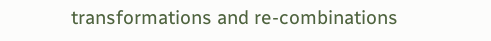transformations and re-combinations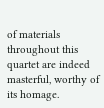of materials throughout this quartet are indeed masterful, worthy of its homage.